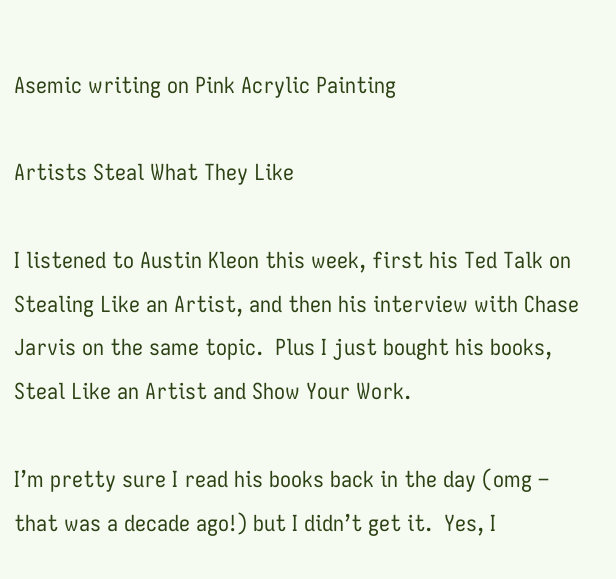Asemic writing on Pink Acrylic Painting

Artists Steal What They Like

I listened to Austin Kleon this week, first his Ted Talk on Stealing Like an Artist, and then his interview with Chase Jarvis on the same topic.  Plus I just bought his books, Steal Like an Artist and Show Your Work.

I’m pretty sure I read his books back in the day (omg – that was a decade ago!) but I didn’t get it.  Yes, I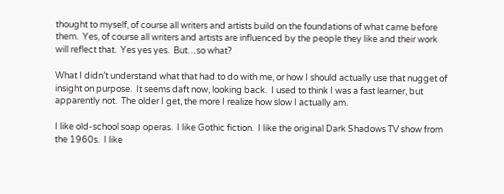thought to myself, of course all writers and artists build on the foundations of what came before them.  Yes, of course all writers and artists are influenced by the people they like and their work will reflect that.  Yes yes yes.  But…so what?

What I didn’t understand what that had to do with me, or how I should actually use that nugget of insight on purpose.  It seems daft now, looking back.  I used to think I was a fast learner, but apparently not.  The older I get, the more I realize how slow I actually am.

I like old-school soap operas.  I like Gothic fiction.  I like the original Dark Shadows TV show from the 1960s.  I like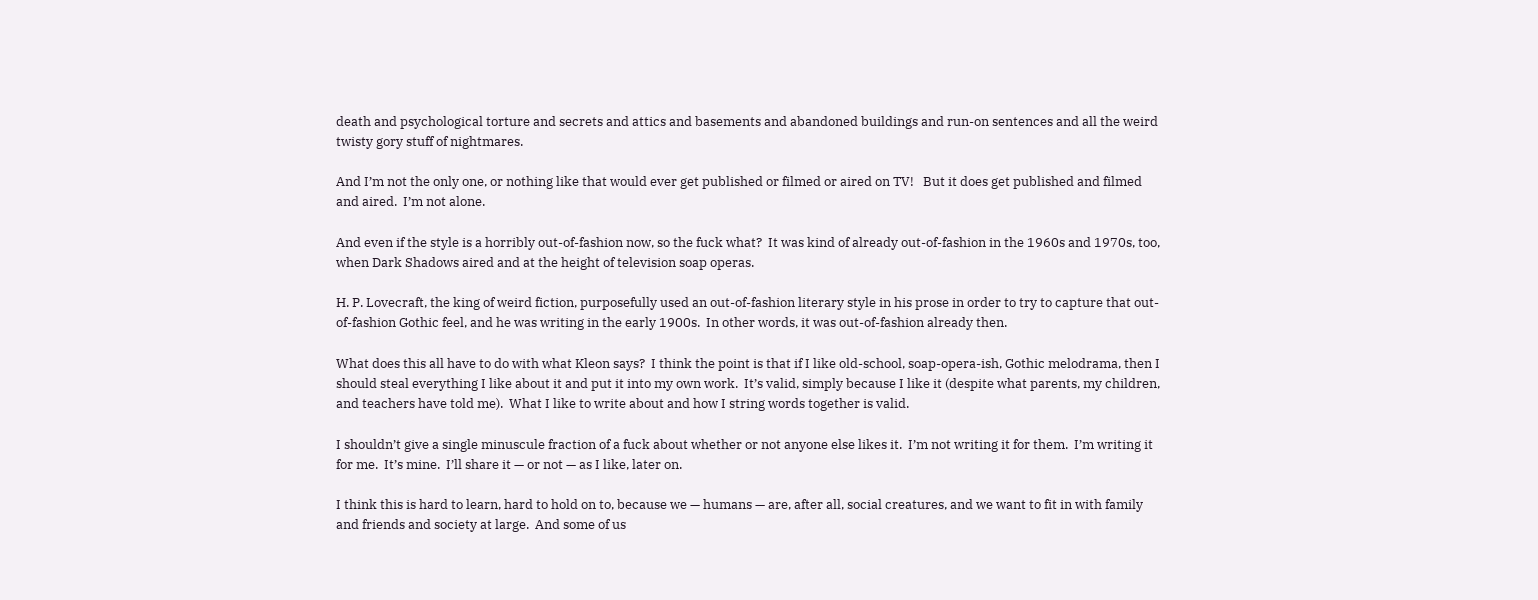death and psychological torture and secrets and attics and basements and abandoned buildings and run-on sentences and all the weird twisty gory stuff of nightmares.

And I’m not the only one, or nothing like that would ever get published or filmed or aired on TV!   But it does get published and filmed and aired.  I’m not alone.

And even if the style is a horribly out-of-fashion now, so the fuck what?  It was kind of already out-of-fashion in the 1960s and 1970s, too, when Dark Shadows aired and at the height of television soap operas.

H. P. Lovecraft, the king of weird fiction, purposefully used an out-of-fashion literary style in his prose in order to try to capture that out-of-fashion Gothic feel, and he was writing in the early 1900s.  In other words, it was out-of-fashion already then.

What does this all have to do with what Kleon says?  I think the point is that if I like old-school, soap-opera-ish, Gothic melodrama, then I should steal everything I like about it and put it into my own work.  It’s valid, simply because I like it (despite what parents, my children, and teachers have told me).  What I like to write about and how I string words together is valid.

I shouldn’t give a single minuscule fraction of a fuck about whether or not anyone else likes it.  I’m not writing it for them.  I’m writing it for me.  It’s mine.  I’ll share it — or not — as I like, later on.

I think this is hard to learn, hard to hold on to, because we — humans — are, after all, social creatures, and we want to fit in with family and friends and society at large.  And some of us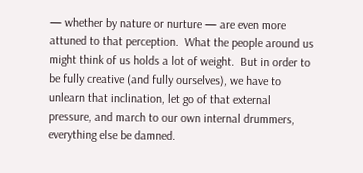— whether by nature or nurture — are even more attuned to that perception.  What the people around us might think of us holds a lot of weight.  But in order to be fully creative (and fully ourselves), we have to unlearn that inclination, let go of that external pressure, and march to our own internal drummers, everything else be damned.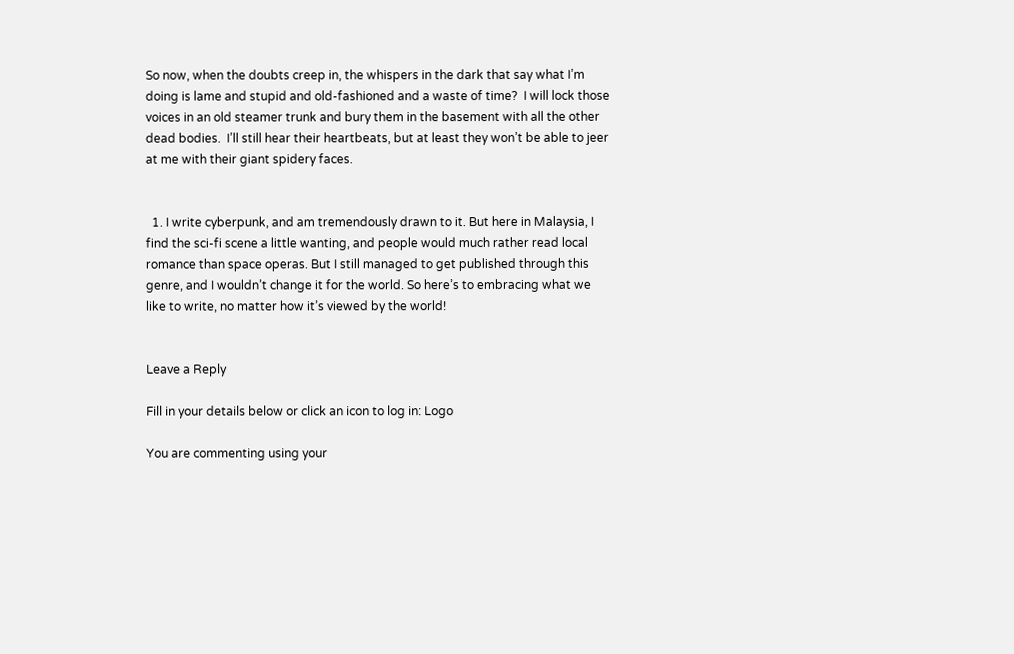So now, when the doubts creep in, the whispers in the dark that say what I’m doing is lame and stupid and old-fashioned and a waste of time?  I will lock those voices in an old steamer trunk and bury them in the basement with all the other dead bodies.  I’ll still hear their heartbeats, but at least they won’t be able to jeer at me with their giant spidery faces.


  1. I write cyberpunk, and am tremendously drawn to it. But here in Malaysia, I find the sci-fi scene a little wanting, and people would much rather read local romance than space operas. But I still managed to get published through this genre, and I wouldn’t change it for the world. So here’s to embracing what we like to write, no matter how it’s viewed by the world!


Leave a Reply

Fill in your details below or click an icon to log in: Logo

You are commenting using your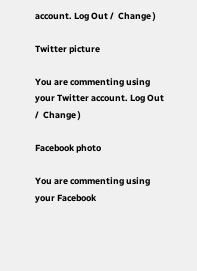account. Log Out /  Change )

Twitter picture

You are commenting using your Twitter account. Log Out /  Change )

Facebook photo

You are commenting using your Facebook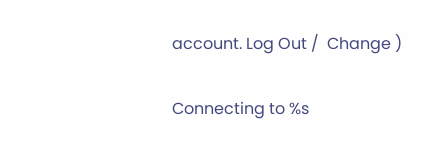account. Log Out /  Change )

Connecting to %s